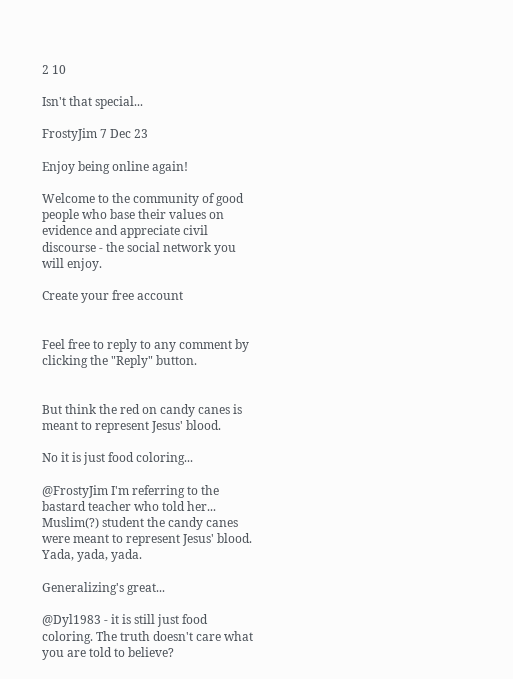2 10

Isn't that special...

FrostyJim 7 Dec 23

Enjoy being online again!

Welcome to the community of good people who base their values on evidence and appreciate civil discourse - the social network you will enjoy.

Create your free account


Feel free to reply to any comment by clicking the "Reply" button.


But think the red on candy canes is meant to represent Jesus' blood.

No it is just food coloring...

@FrostyJim I'm referring to the bastard teacher who told her... Muslim(?) student the candy canes were meant to represent Jesus' blood. Yada, yada, yada.

Generalizing's great...

@Dyl1983 - it is still just food coloring. The truth doesn't care what you are told to believe?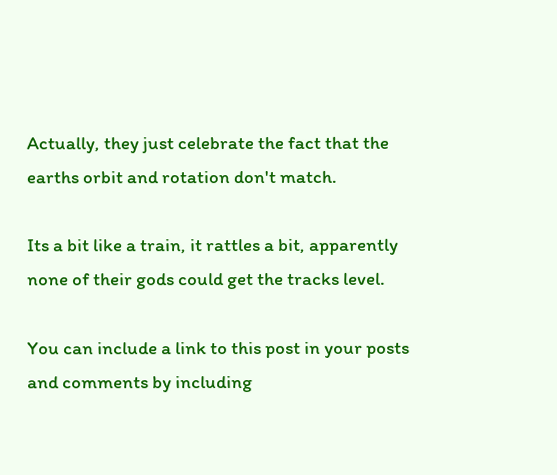Actually, they just celebrate the fact that the earths orbit and rotation don't match.

Its a bit like a train, it rattles a bit, apparently none of their gods could get the tracks level.

You can include a link to this post in your posts and comments by including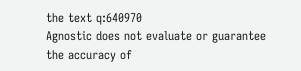the text q:640970
Agnostic does not evaluate or guarantee the accuracy of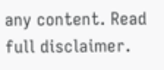any content. Read full disclaimer.